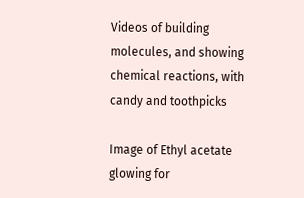Videos of building molecules, and showing chemical reactions, with candy and toothpicks

Image of Ethyl acetate glowing for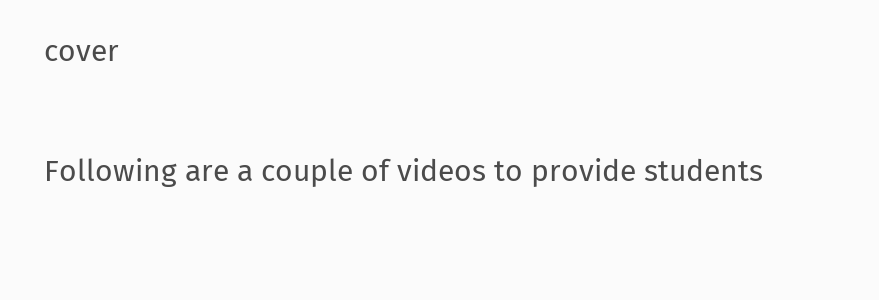cover

Following are a couple of videos to provide students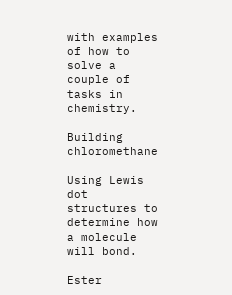with examples of how to solve a couple of tasks in chemistry.

Building chloromethane

Using Lewis dot structures to determine how a molecule will bond.

Ester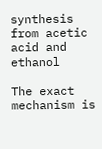synthesis from acetic acid and ethanol

The exact mechanism is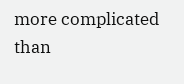more complicated than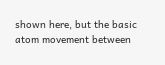shown here, but the basic atom movement between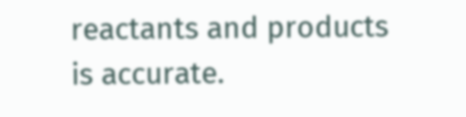reactants and products is accurate.